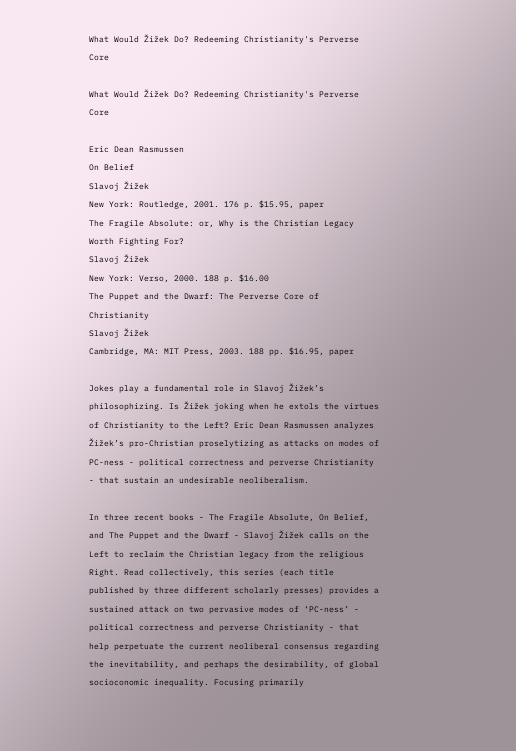What Would Žižek Do? Redeeming Christianity's Perverse Core

What Would Žižek Do? Redeeming Christianity's Perverse Core

Eric Dean Rasmussen
On Belief
Slavoj Žižek
New York: Routledge, 2001. 176 p. $15.95, paper
The Fragile Absolute: or, Why is the Christian Legacy Worth Fighting For?
Slavoj Žižek
New York: Verso, 2000. 188 p. $16.00
The Puppet and the Dwarf: The Perverse Core of Christianity
Slavoj Žižek
Cambridge, MA: MIT Press, 2003. 188 pp. $16.95, paper

Jokes play a fundamental role in Slavoj Žižek’s philosophizing. Is Žižek joking when he extols the virtues of Christianity to the Left? Eric Dean Rasmussen analyzes Žižek’s pro-Christian proselytizing as attacks on modes of PC-ness - political correctness and perverse Christianity - that sustain an undesirable neoliberalism.

In three recent books - The Fragile Absolute, On Belief, and The Puppet and the Dwarf - Slavoj Žižek calls on the Left to reclaim the Christian legacy from the religious Right. Read collectively, this series (each title published by three different scholarly presses) provides a sustained attack on two pervasive modes of ‘PC-ness’ - political correctness and perverse Christianity - that help perpetuate the current neoliberal consensus regarding the inevitability, and perhaps the desirability, of global socioconomic inequality. Focusing primarily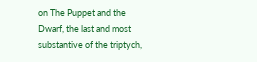on The Puppet and the Dwarf, the last and most substantive of the triptych,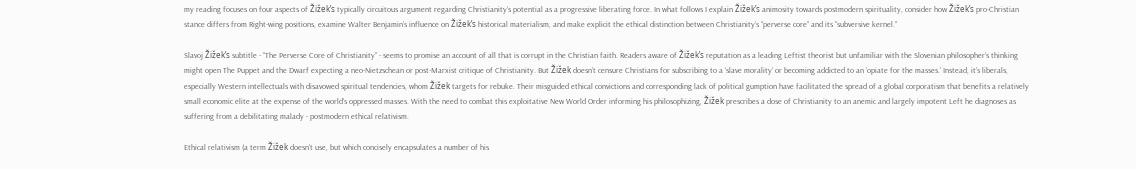my reading focuses on four aspects of Žižek’s typically circuitous argument regarding Christianity’s potential as a progressive liberating force. In what follows I explain Žižek’s animosity towards postmodern spirituality, consider how Žižek’s pro-Christian stance differs from Right-wing positions, examine Walter Benjamin’s influence on Žižek’s historical materialism, and make explicit the ethical distinction between Christianity’s “perverse core” and its “subversive kernel.”

Slavoj Žižek’s subtitle - “The Perverse Core of Christianity” - seems to promise an account of all that is corrupt in the Christian faith. Readers aware of Žižek’s reputation as a leading Leftist theorist but unfamiliar with the Slovenian philosopher’s thinking might open The Puppet and the Dwarf expecting a neo-Nietzschean or post-Marxist critique of Christianity. But Žižek doesn’t censure Christians for subscribing to a ‘slave morality’ or becoming addicted to an ‘opiate for the masses.’ Instead, it’s liberals, especially Western intellectuals with disavowed spiritual tendencies, whom Žižek targets for rebuke. Their misguided ethical convictions and corresponding lack of political gumption have facilitated the spread of a global corporatism that benefits a relatively small economic elite at the expense of the world’s oppressed masses. With the need to combat this exploitative New World Order informing his philosophizing, Žižek prescribes a dose of Christianity to an anemic and largely impotent Left he diagnoses as suffering from a debilitating malady - postmodern ethical relativism.

Ethical relativism (a term Žižek doesn’t use, but which concisely encapsulates a number of his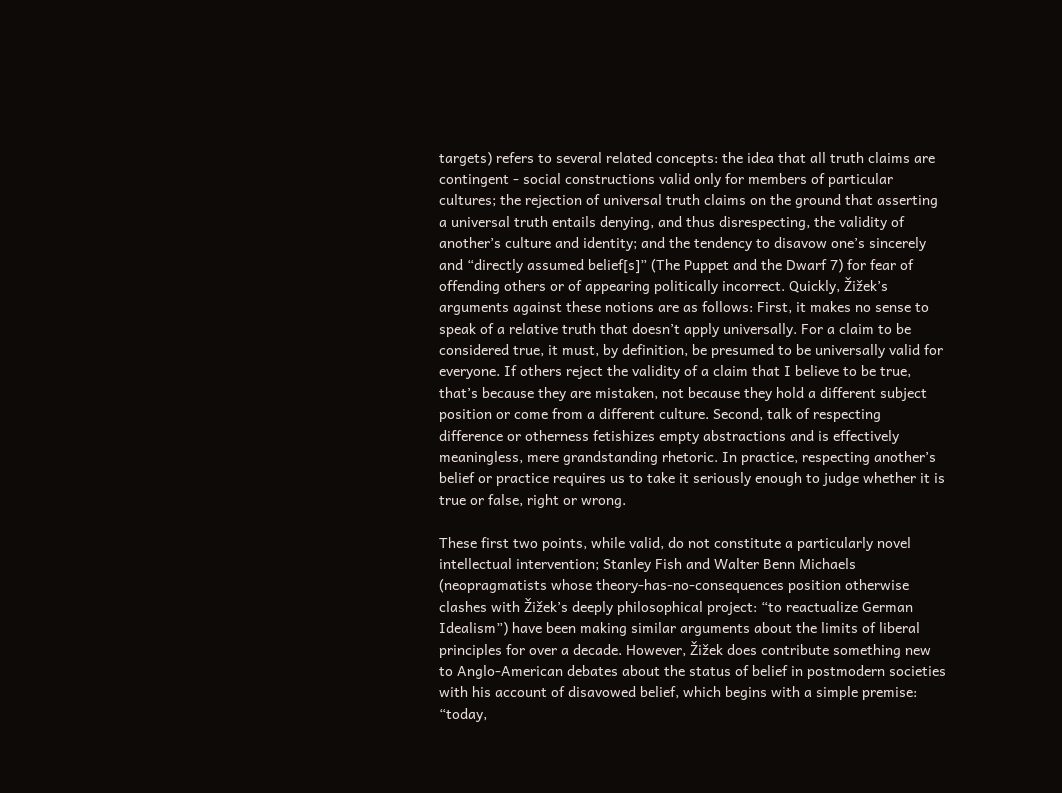targets) refers to several related concepts: the idea that all truth claims are contingent - social constructions valid only for members of particular cultures; the rejection of universal truth claims on the ground that asserting a universal truth entails denying, and thus disrespecting, the validity of another’s culture and identity; and the tendency to disavow one’s sincerely and “directly assumed belief[s]” (The Puppet and the Dwarf 7) for fear of offending others or of appearing politically incorrect. Quickly, Žižek’s arguments against these notions are as follows: First, it makes no sense to speak of a relative truth that doesn’t apply universally. For a claim to be considered true, it must, by definition, be presumed to be universally valid for everyone. If others reject the validity of a claim that I believe to be true, that’s because they are mistaken, not because they hold a different subject position or come from a different culture. Second, talk of respecting difference or otherness fetishizes empty abstractions and is effectively meaningless, mere grandstanding rhetoric. In practice, respecting another’s belief or practice requires us to take it seriously enough to judge whether it is true or false, right or wrong.

These first two points, while valid, do not constitute a particularly novel intellectual intervention; Stanley Fish and Walter Benn Michaels (neopragmatists whose theory-has-no-consequences position otherwise clashes with Žižek’s deeply philosophical project: “to reactualize German Idealism”) have been making similar arguments about the limits of liberal principles for over a decade. However, Žižek does contribute something new to Anglo-American debates about the status of belief in postmodern societies with his account of disavowed belief, which begins with a simple premise: “today,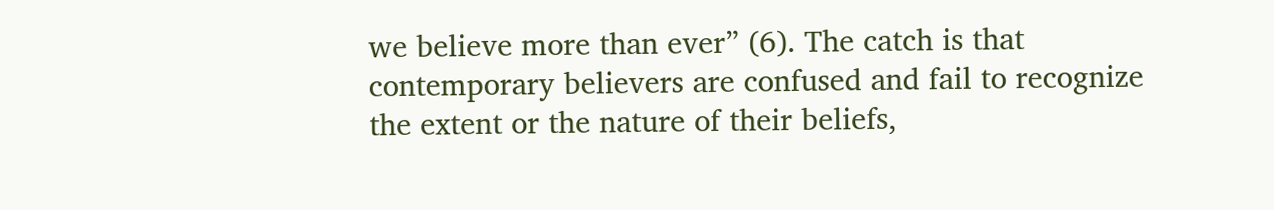we believe more than ever” (6). The catch is that contemporary believers are confused and fail to recognize the extent or the nature of their beliefs,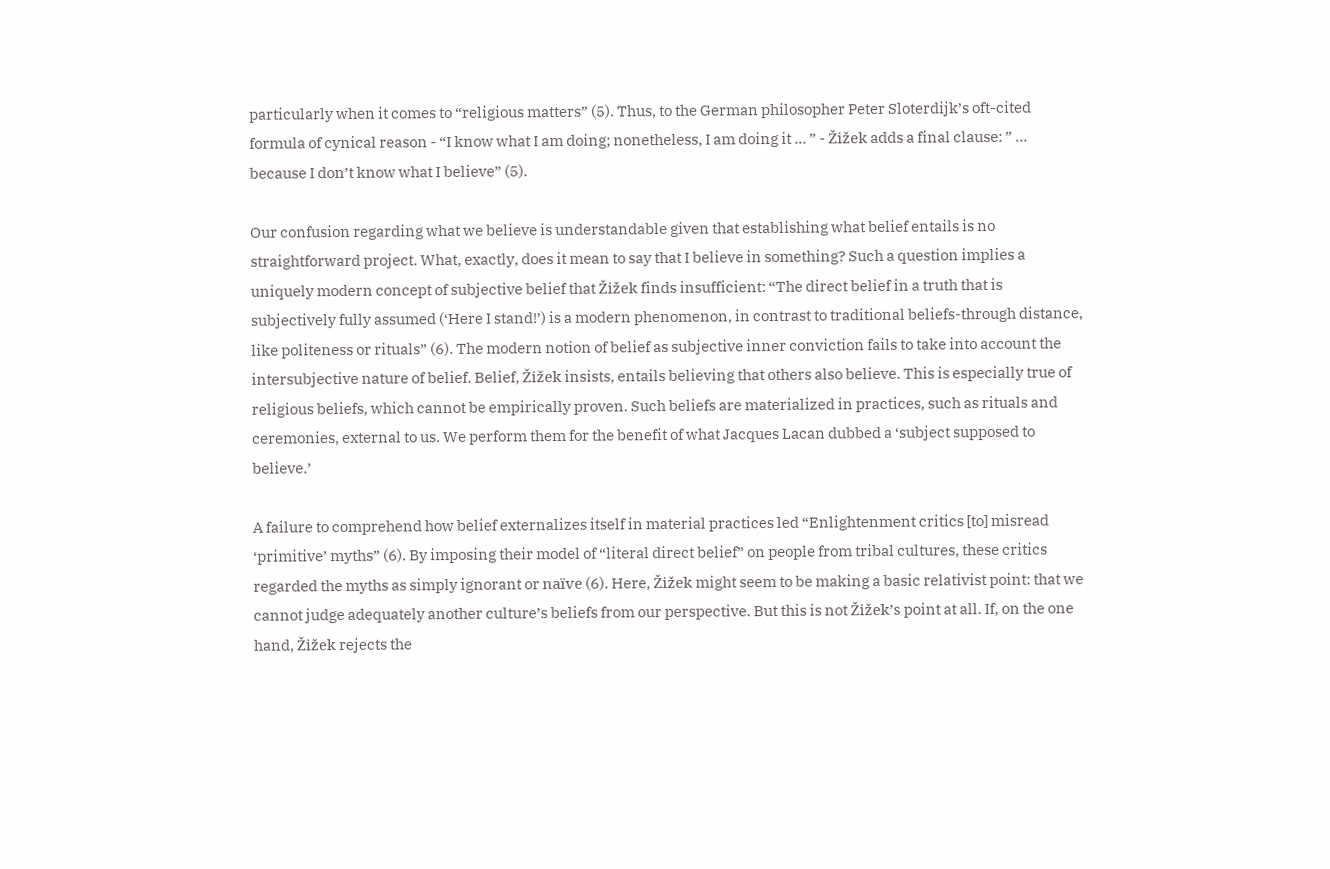particularly when it comes to “religious matters” (5). Thus, to the German philosopher Peter Sloterdijk’s oft-cited formula of cynical reason - “I know what I am doing; nonetheless, I am doing it … ” - Žižek adds a final clause: ” … because I don’t know what I believe” (5).

Our confusion regarding what we believe is understandable given that establishing what belief entails is no straightforward project. What, exactly, does it mean to say that I believe in something? Such a question implies a uniquely modern concept of subjective belief that Žižek finds insufficient: “The direct belief in a truth that is subjectively fully assumed (‘Here I stand!’) is a modern phenomenon, in contrast to traditional beliefs-through distance, like politeness or rituals” (6). The modern notion of belief as subjective inner conviction fails to take into account the intersubjective nature of belief. Belief, Žižek insists, entails believing that others also believe. This is especially true of religious beliefs, which cannot be empirically proven. Such beliefs are materialized in practices, such as rituals and ceremonies, external to us. We perform them for the benefit of what Jacques Lacan dubbed a ‘subject supposed to believe.’

A failure to comprehend how belief externalizes itself in material practices led “Enlightenment critics [to] misread ‘primitive’ myths” (6). By imposing their model of “literal direct belief” on people from tribal cultures, these critics regarded the myths as simply ignorant or naïve (6). Here, Žižek might seem to be making a basic relativist point: that we cannot judge adequately another culture’s beliefs from our perspective. But this is not Žižek’s point at all. If, on the one hand, Žižek rejects the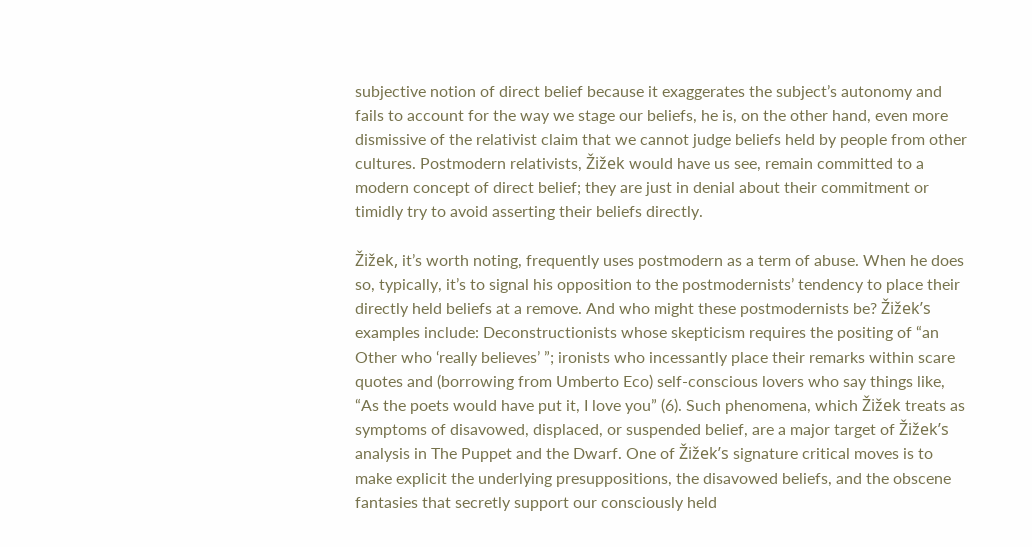subjective notion of direct belief because it exaggerates the subject’s autonomy and fails to account for the way we stage our beliefs, he is, on the other hand, even more dismissive of the relativist claim that we cannot judge beliefs held by people from other cultures. Postmodern relativists, Žižek would have us see, remain committed to a modern concept of direct belief; they are just in denial about their commitment or timidly try to avoid asserting their beliefs directly.

Žižek, it’s worth noting, frequently uses postmodern as a term of abuse. When he does so, typically, it’s to signal his opposition to the postmodernists’ tendency to place their directly held beliefs at a remove. And who might these postmodernists be? Žižek’s examples include: Deconstructionists whose skepticism requires the positing of “an Other who ‘really believes’ ”; ironists who incessantly place their remarks within scare quotes and (borrowing from Umberto Eco) self-conscious lovers who say things like, “As the poets would have put it, I love you” (6). Such phenomena, which Žižek treats as symptoms of disavowed, displaced, or suspended belief, are a major target of Žižek’s analysis in The Puppet and the Dwarf. One of Žižek’s signature critical moves is to make explicit the underlying presuppositions, the disavowed beliefs, and the obscene fantasies that secretly support our consciously held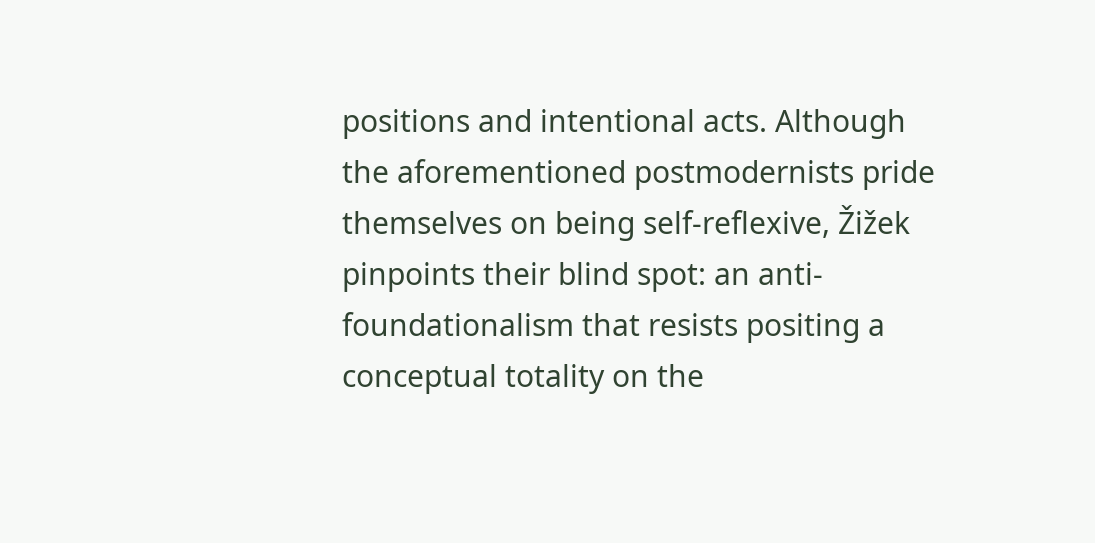positions and intentional acts. Although the aforementioned postmodernists pride themselves on being self-reflexive, Žižek pinpoints their blind spot: an anti-foundationalism that resists positing a conceptual totality on the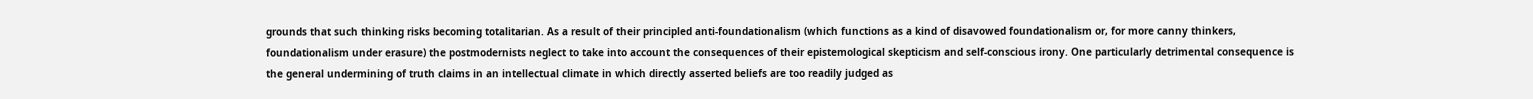grounds that such thinking risks becoming totalitarian. As a result of their principled anti-foundationalism (which functions as a kind of disavowed foundationalism or, for more canny thinkers, foundationalism under erasure) the postmodernists neglect to take into account the consequences of their epistemological skepticism and self-conscious irony. One particularly detrimental consequence is the general undermining of truth claims in an intellectual climate in which directly asserted beliefs are too readily judged as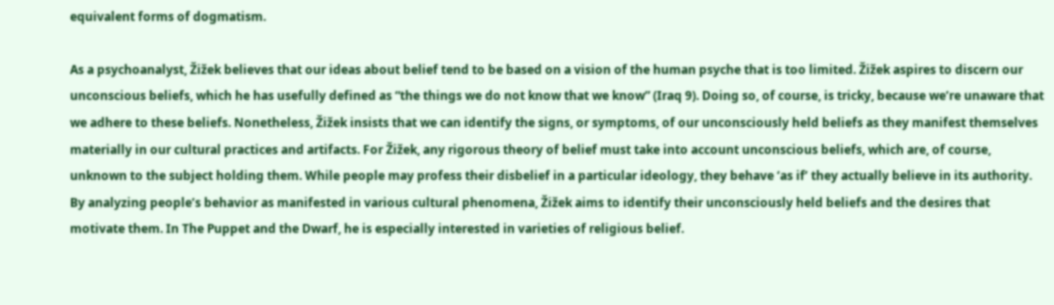equivalent forms of dogmatism.

As a psychoanalyst, Žižek believes that our ideas about belief tend to be based on a vision of the human psyche that is too limited. Žižek aspires to discern our unconscious beliefs, which he has usefully defined as “the things we do not know that we know” (Iraq 9). Doing so, of course, is tricky, because we’re unaware that we adhere to these beliefs. Nonetheless, Žižek insists that we can identify the signs, or symptoms, of our unconsciously held beliefs as they manifest themselves materially in our cultural practices and artifacts. For Žižek, any rigorous theory of belief must take into account unconscious beliefs, which are, of course, unknown to the subject holding them. While people may profess their disbelief in a particular ideology, they behave ‘as if’ they actually believe in its authority. By analyzing people’s behavior as manifested in various cultural phenomena, Žižek aims to identify their unconsciously held beliefs and the desires that motivate them. In The Puppet and the Dwarf, he is especially interested in varieties of religious belief.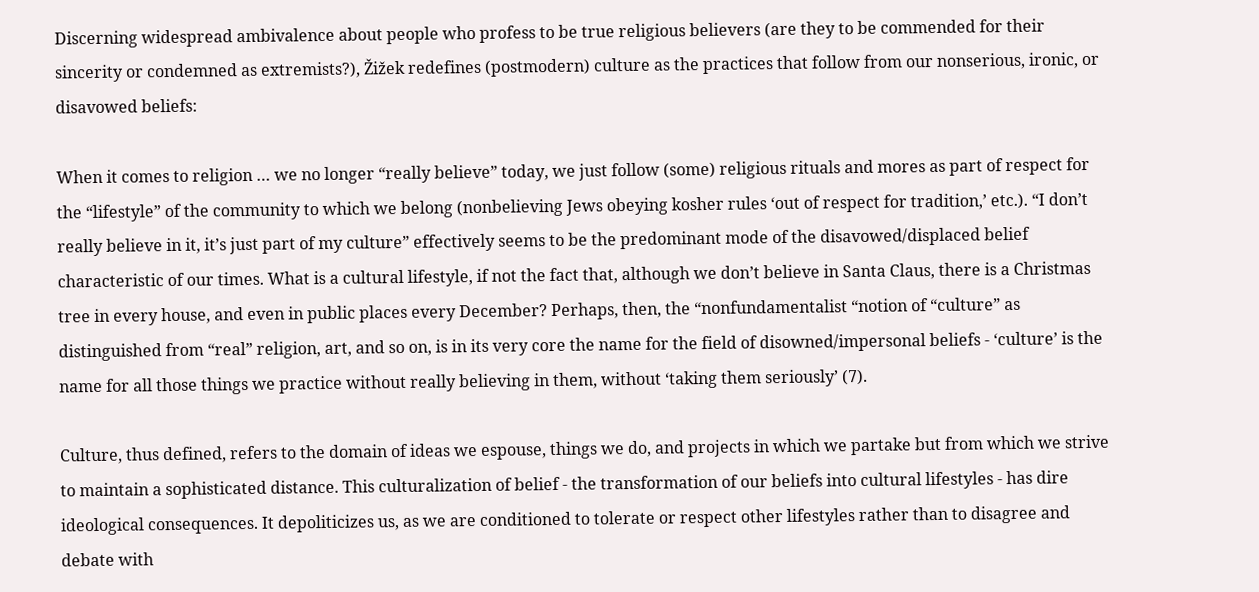Discerning widespread ambivalence about people who profess to be true religious believers (are they to be commended for their sincerity or condemned as extremists?), Žižek redefines (postmodern) culture as the practices that follow from our nonserious, ironic, or disavowed beliefs:

When it comes to religion … we no longer “really believe” today, we just follow (some) religious rituals and mores as part of respect for the “lifestyle” of the community to which we belong (nonbelieving Jews obeying kosher rules ‘out of respect for tradition,’ etc.). “I don’t really believe in it, it’s just part of my culture” effectively seems to be the predominant mode of the disavowed/displaced belief characteristic of our times. What is a cultural lifestyle, if not the fact that, although we don’t believe in Santa Claus, there is a Christmas tree in every house, and even in public places every December? Perhaps, then, the “nonfundamentalist “notion of “culture” as distinguished from “real” religion, art, and so on, is in its very core the name for the field of disowned/impersonal beliefs - ‘culture’ is the name for all those things we practice without really believing in them, without ‘taking them seriously’ (7).

Culture, thus defined, refers to the domain of ideas we espouse, things we do, and projects in which we partake but from which we strive to maintain a sophisticated distance. This culturalization of belief - the transformation of our beliefs into cultural lifestyles - has dire ideological consequences. It depoliticizes us, as we are conditioned to tolerate or respect other lifestyles rather than to disagree and debate with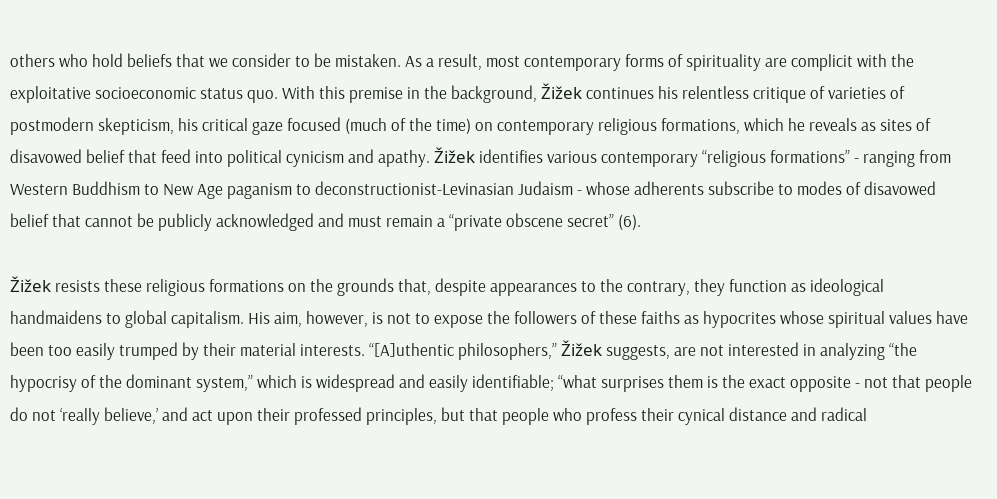others who hold beliefs that we consider to be mistaken. As a result, most contemporary forms of spirituality are complicit with the exploitative socioeconomic status quo. With this premise in the background, Žižek continues his relentless critique of varieties of postmodern skepticism, his critical gaze focused (much of the time) on contemporary religious formations, which he reveals as sites of disavowed belief that feed into political cynicism and apathy. Žižek identifies various contemporary “religious formations” - ranging from Western Buddhism to New Age paganism to deconstructionist-Levinasian Judaism - whose adherents subscribe to modes of disavowed belief that cannot be publicly acknowledged and must remain a “private obscene secret” (6).

Žižek resists these religious formations on the grounds that, despite appearances to the contrary, they function as ideological handmaidens to global capitalism. His aim, however, is not to expose the followers of these faiths as hypocrites whose spiritual values have been too easily trumped by their material interests. “[A]uthentic philosophers,” Žižek suggests, are not interested in analyzing “the hypocrisy of the dominant system,” which is widespread and easily identifiable; “what surprises them is the exact opposite - not that people do not ‘really believe,’ and act upon their professed principles, but that people who profess their cynical distance and radical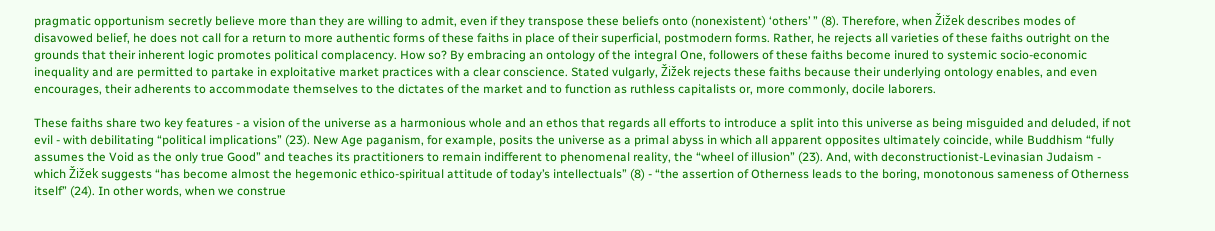pragmatic opportunism secretly believe more than they are willing to admit, even if they transpose these beliefs onto (nonexistent) ‘others’ ” (8). Therefore, when Žižek describes modes of disavowed belief, he does not call for a return to more authentic forms of these faiths in place of their superficial, postmodern forms. Rather, he rejects all varieties of these faiths outright on the grounds that their inherent logic promotes political complacency. How so? By embracing an ontology of the integral One, followers of these faiths become inured to systemic socio-economic inequality and are permitted to partake in exploitative market practices with a clear conscience. Stated vulgarly, Žižek rejects these faiths because their underlying ontology enables, and even encourages, their adherents to accommodate themselves to the dictates of the market and to function as ruthless capitalists or, more commonly, docile laborers.

These faiths share two key features - a vision of the universe as a harmonious whole and an ethos that regards all efforts to introduce a split into this universe as being misguided and deluded, if not evil - with debilitating “political implications” (23). New Age paganism, for example, posits the universe as a primal abyss in which all apparent opposites ultimately coincide, while Buddhism “fully assumes the Void as the only true Good” and teaches its practitioners to remain indifferent to phenomenal reality, the “wheel of illusion” (23). And, with deconstructionist-Levinasian Judaism - which Žižek suggests “has become almost the hegemonic ethico-spiritual attitude of today’s intellectuals” (8) - “the assertion of Otherness leads to the boring, monotonous sameness of Otherness itself” (24). In other words, when we construe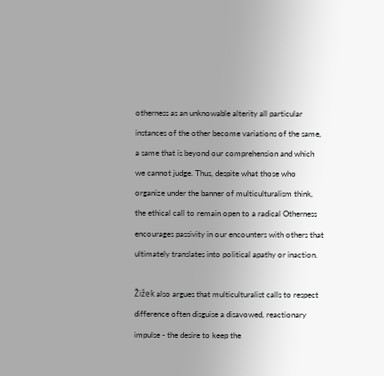otherness as an unknowable alterity all particular instances of the other become variations of the same, a same that is beyond our comprehension and which we cannot judge. Thus, despite what those who organize under the banner of multiculturalism think, the ethical call to remain open to a radical Otherness encourages passivity in our encounters with others that ultimately translates into political apathy or inaction.

Žižek also argues that multiculturalist calls to respect difference often disguise a disavowed, reactionary impulse - the desire to keep the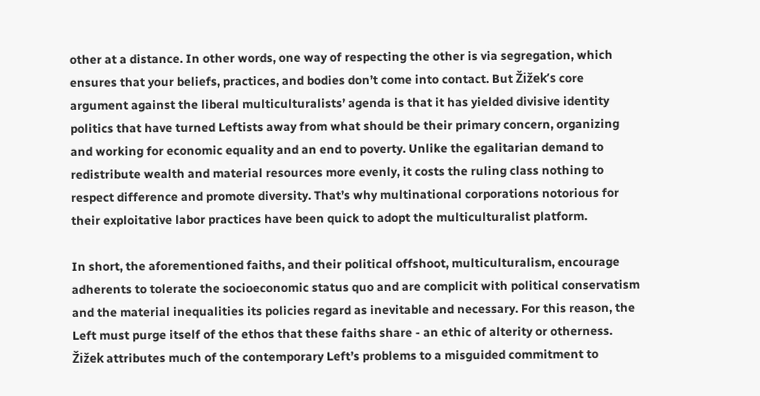other at a distance. In other words, one way of respecting the other is via segregation, which ensures that your beliefs, practices, and bodies don’t come into contact. But Žižek’s core argument against the liberal multiculturalists’ agenda is that it has yielded divisive identity politics that have turned Leftists away from what should be their primary concern, organizing and working for economic equality and an end to poverty. Unlike the egalitarian demand to redistribute wealth and material resources more evenly, it costs the ruling class nothing to respect difference and promote diversity. That’s why multinational corporations notorious for their exploitative labor practices have been quick to adopt the multiculturalist platform.

In short, the aforementioned faiths, and their political offshoot, multiculturalism, encourage adherents to tolerate the socioeconomic status quo and are complicit with political conservatism and the material inequalities its policies regard as inevitable and necessary. For this reason, the Left must purge itself of the ethos that these faiths share - an ethic of alterity or otherness. Žižek attributes much of the contemporary Left’s problems to a misguided commitment to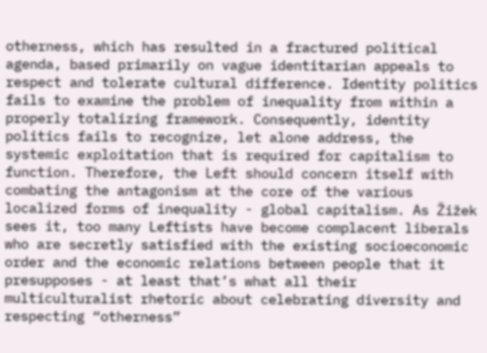otherness, which has resulted in a fractured political agenda, based primarily on vague identitarian appeals to respect and tolerate cultural difference. Identity politics fails to examine the problem of inequality from within a properly totalizing framework. Consequently, identity politics fails to recognize, let alone address, the systemic exploitation that is required for capitalism to function. Therefore, the Left should concern itself with combating the antagonism at the core of the various localized forms of inequality - global capitalism. As Žižek sees it, too many Leftists have become complacent liberals who are secretly satisfied with the existing socioeconomic order and the economic relations between people that it presupposes - at least that’s what all their multiculturalist rhetoric about celebrating diversity and respecting “otherness”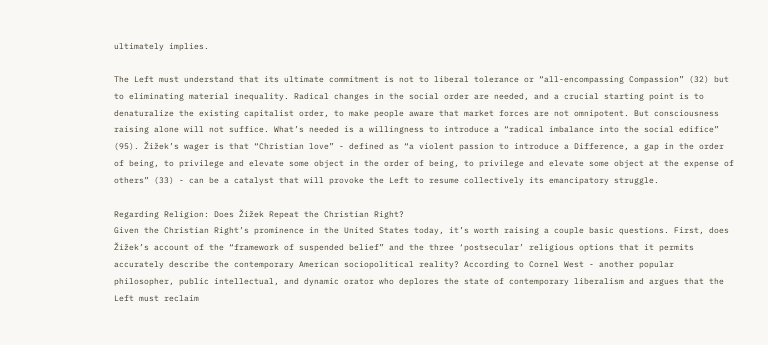ultimately implies.

The Left must understand that its ultimate commitment is not to liberal tolerance or “all-encompassing Compassion” (32) but to eliminating material inequality. Radical changes in the social order are needed, and a crucial starting point is to denaturalize the existing capitalist order, to make people aware that market forces are not omnipotent. But consciousness raising alone will not suffice. What’s needed is a willingness to introduce a “radical imbalance into the social edifice” (95). Žižek’s wager is that “Christian love” - defined as “a violent passion to introduce a Difference, a gap in the order of being, to privilege and elevate some object in the order of being, to privilege and elevate some object at the expense of others” (33) - can be a catalyst that will provoke the Left to resume collectively its emancipatory struggle.

Regarding Religion: Does Žižek Repeat the Christian Right?
Given the Christian Right’s prominence in the United States today, it’s worth raising a couple basic questions. First, does Žižek’s account of the “framework of suspended belief” and the three ‘postsecular’ religious options that it permits accurately describe the contemporary American sociopolitical reality? According to Cornel West - another popular philosopher, public intellectual, and dynamic orator who deplores the state of contemporary liberalism and argues that the Left must reclaim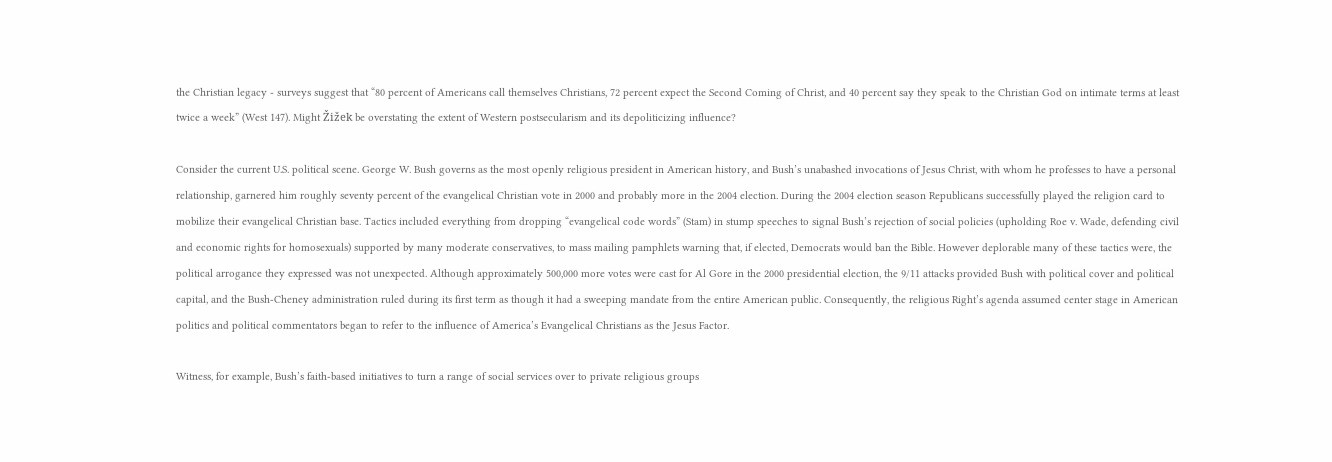the Christian legacy - surveys suggest that “80 percent of Americans call themselves Christians, 72 percent expect the Second Coming of Christ, and 40 percent say they speak to the Christian God on intimate terms at least twice a week” (West 147). Might Žižek be overstating the extent of Western postsecularism and its depoliticizing influence?

Consider the current U.S. political scene. George W. Bush governs as the most openly religious president in American history, and Bush’s unabashed invocations of Jesus Christ, with whom he professes to have a personal relationship, garnered him roughly seventy percent of the evangelical Christian vote in 2000 and probably more in the 2004 election. During the 2004 election season Republicans successfully played the religion card to mobilize their evangelical Christian base. Tactics included everything from dropping “evangelical code words” (Stam) in stump speeches to signal Bush’s rejection of social policies (upholding Roe v. Wade, defending civil and economic rights for homosexuals) supported by many moderate conservatives, to mass mailing pamphlets warning that, if elected, Democrats would ban the Bible. However deplorable many of these tactics were, the political arrogance they expressed was not unexpected. Although approximately 500,000 more votes were cast for Al Gore in the 2000 presidential election, the 9/11 attacks provided Bush with political cover and political capital, and the Bush-Cheney administration ruled during its first term as though it had a sweeping mandate from the entire American public. Consequently, the religious Right’s agenda assumed center stage in American politics and political commentators began to refer to the influence of America’s Evangelical Christians as the Jesus Factor.

Witness, for example, Bush’s faith-based initiatives to turn a range of social services over to private religious groups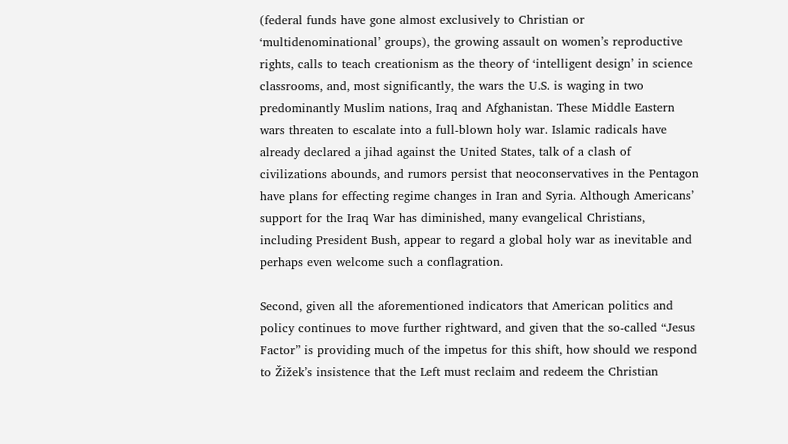(federal funds have gone almost exclusively to Christian or ‘multidenominational’ groups), the growing assault on women’s reproductive rights, calls to teach creationism as the theory of ‘intelligent design’ in science classrooms, and, most significantly, the wars the U.S. is waging in two predominantly Muslim nations, Iraq and Afghanistan. These Middle Eastern wars threaten to escalate into a full-blown holy war. Islamic radicals have already declared a jihad against the United States, talk of a clash of civilizations abounds, and rumors persist that neoconservatives in the Pentagon have plans for effecting regime changes in Iran and Syria. Although Americans’ support for the Iraq War has diminished, many evangelical Christians, including President Bush, appear to regard a global holy war as inevitable and perhaps even welcome such a conflagration.

Second, given all the aforementioned indicators that American politics and policy continues to move further rightward, and given that the so-called “Jesus Factor” is providing much of the impetus for this shift, how should we respond to Žižek’s insistence that the Left must reclaim and redeem the Christian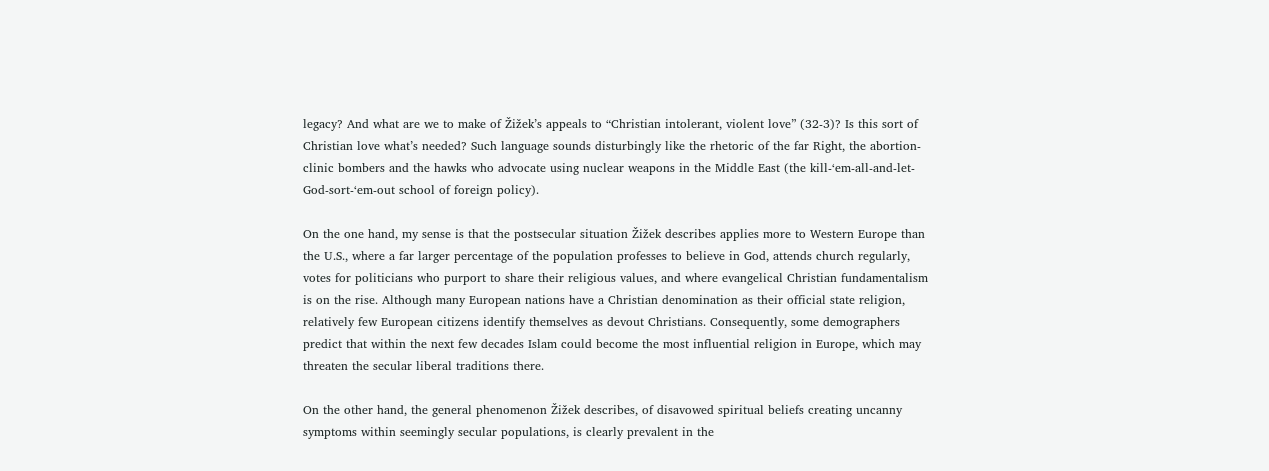legacy? And what are we to make of Žižek’s appeals to “Christian intolerant, violent love” (32-3)? Is this sort of Christian love what’s needed? Such language sounds disturbingly like the rhetoric of the far Right, the abortion-clinic bombers and the hawks who advocate using nuclear weapons in the Middle East (the kill-‘em-all-and-let-God-sort-‘em-out school of foreign policy).

On the one hand, my sense is that the postsecular situation Žižek describes applies more to Western Europe than the U.S., where a far larger percentage of the population professes to believe in God, attends church regularly, votes for politicians who purport to share their religious values, and where evangelical Christian fundamentalism is on the rise. Although many European nations have a Christian denomination as their official state religion, relatively few European citizens identify themselves as devout Christians. Consequently, some demographers predict that within the next few decades Islam could become the most influential religion in Europe, which may threaten the secular liberal traditions there.

On the other hand, the general phenomenon Žižek describes, of disavowed spiritual beliefs creating uncanny symptoms within seemingly secular populations, is clearly prevalent in the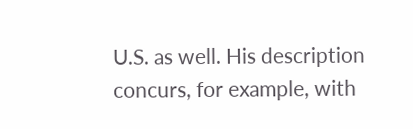U.S. as well. His description concurs, for example, with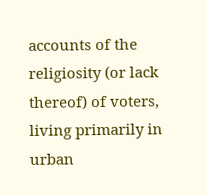accounts of the religiosity (or lack thereof) of voters, living primarily in urban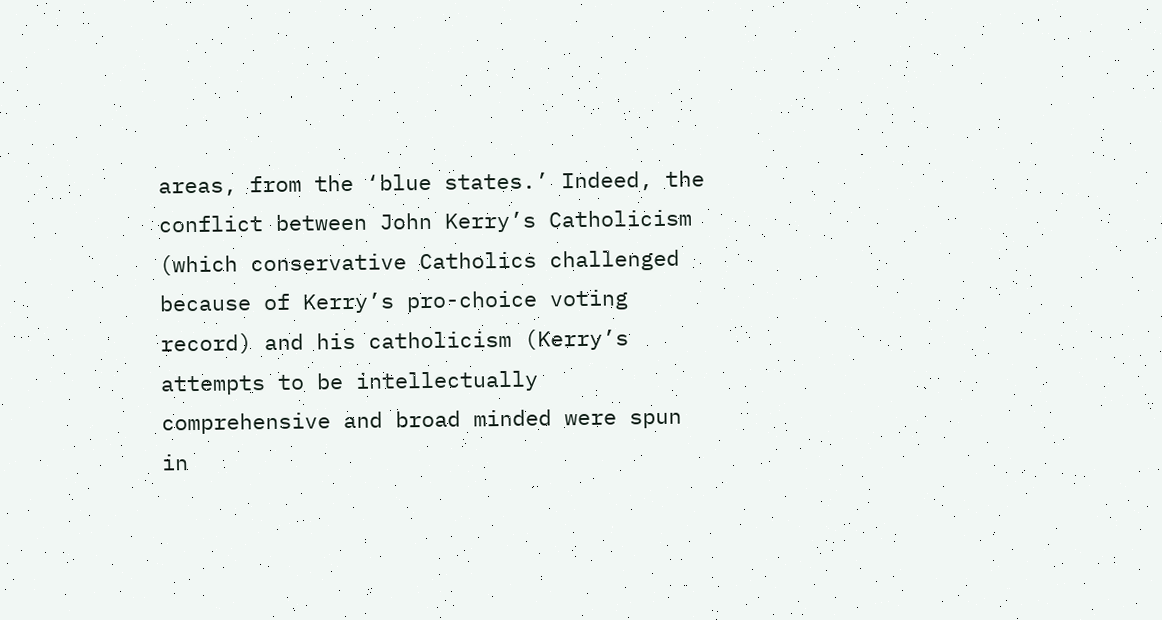areas, from the ‘blue states.’ Indeed, the conflict between John Kerry’s Catholicism (which conservative Catholics challenged because of Kerry’s pro-choice voting record) and his catholicism (Kerry’s attempts to be intellectually comprehensive and broad minded were spun in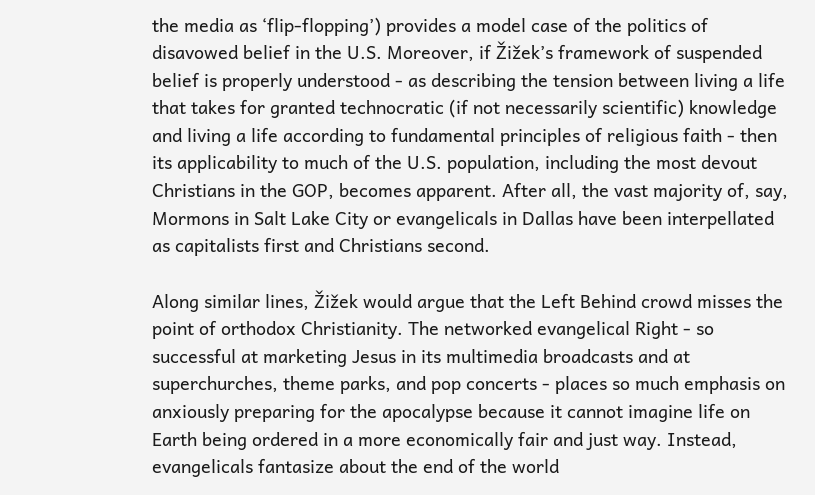the media as ‘flip-flopping’) provides a model case of the politics of disavowed belief in the U.S. Moreover, if Žižek’s framework of suspended belief is properly understood - as describing the tension between living a life that takes for granted technocratic (if not necessarily scientific) knowledge and living a life according to fundamental principles of religious faith - then its applicability to much of the U.S. population, including the most devout Christians in the GOP, becomes apparent. After all, the vast majority of, say, Mormons in Salt Lake City or evangelicals in Dallas have been interpellated as capitalists first and Christians second.

Along similar lines, Žižek would argue that the Left Behind crowd misses the point of orthodox Christianity. The networked evangelical Right - so successful at marketing Jesus in its multimedia broadcasts and at superchurches, theme parks, and pop concerts - places so much emphasis on anxiously preparing for the apocalypse because it cannot imagine life on Earth being ordered in a more economically fair and just way. Instead, evangelicals fantasize about the end of the world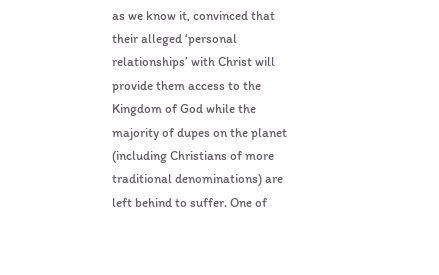as we know it, convinced that their alleged ‘personal relationships’ with Christ will provide them access to the Kingdom of God while the majority of dupes on the planet (including Christians of more traditional denominations) are left behind to suffer. One of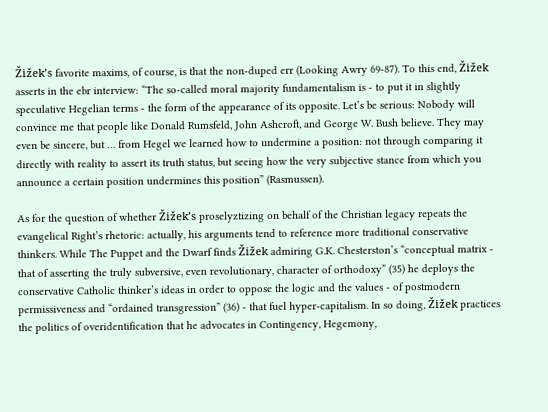Žižek’s favorite maxims, of course, is that the non-duped err (Looking Awry 69-87). To this end, Žižek asserts in the ebr interview: “The so-called moral majority fundamentalism is - to put it in slightly speculative Hegelian terms - the form of the appearance of its opposite. Let’s be serious: Nobody will convince me that people like Donald Rumsfeld, John Ashcroft, and George W. Bush believe. They may even be sincere, but … from Hegel we learned how to undermine a position: not through comparing it directly with reality to assert its truth status, but seeing how the very subjective stance from which you announce a certain position undermines this position” (Rasmussen).

As for the question of whether Žižek’s proselyztizing on behalf of the Christian legacy repeats the evangelical Right’s rhetoric: actually, his arguments tend to reference more traditional conservative thinkers. While The Puppet and the Dwarf finds Žižek admiring G.K. Chesterston’s “conceptual matrix - that of asserting the truly subversive, even revolutionary, character of orthodoxy” (35) he deploys the conservative Catholic thinker’s ideas in order to oppose the logic and the values - of postmodern permissiveness and “ordained transgression” (36) - that fuel hyper-capitalism. In so doing, Žižek practices the politics of overidentification that he advocates in Contingency, Hegemony,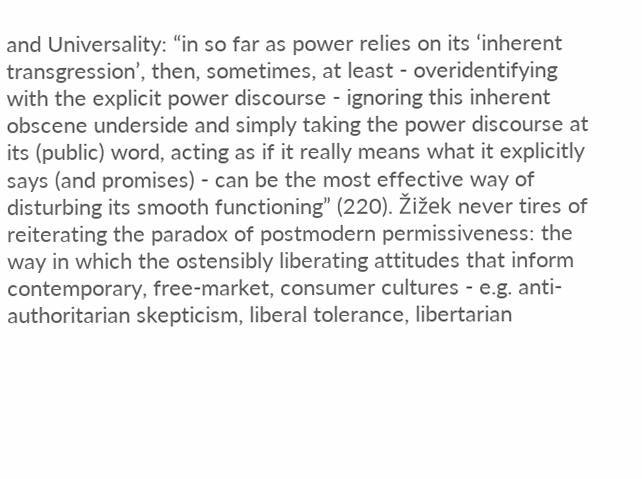and Universality: “in so far as power relies on its ‘inherent transgression’, then, sometimes, at least - overidentifying with the explicit power discourse - ignoring this inherent obscene underside and simply taking the power discourse at its (public) word, acting as if it really means what it explicitly says (and promises) - can be the most effective way of disturbing its smooth functioning” (220). Žižek never tires of reiterating the paradox of postmodern permissiveness: the way in which the ostensibly liberating attitudes that inform contemporary, free-market, consumer cultures - e.g. anti-authoritarian skepticism, liberal tolerance, libertarian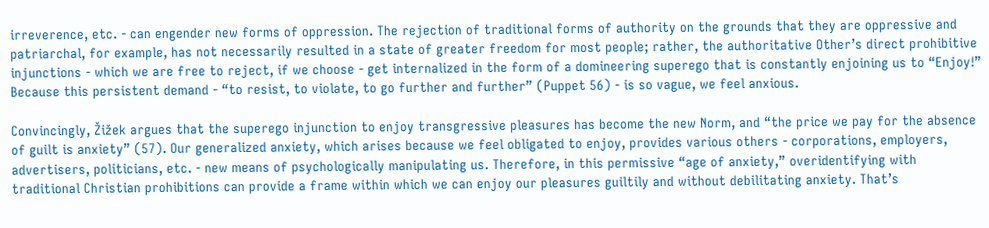irreverence, etc. - can engender new forms of oppression. The rejection of traditional forms of authority on the grounds that they are oppressive and patriarchal, for example, has not necessarily resulted in a state of greater freedom for most people; rather, the authoritative Other’s direct prohibitive injunctions - which we are free to reject, if we choose - get internalized in the form of a domineering superego that is constantly enjoining us to “Enjoy!” Because this persistent demand - “to resist, to violate, to go further and further” (Puppet 56) - is so vague, we feel anxious.

Convincingly, Žižek argues that the superego injunction to enjoy transgressive pleasures has become the new Norm, and “the price we pay for the absence of guilt is anxiety” (57). Our generalized anxiety, which arises because we feel obligated to enjoy, provides various others - corporations, employers, advertisers, politicians, etc. - new means of psychologically manipulating us. Therefore, in this permissive “age of anxiety,” overidentifying with traditional Christian prohibitions can provide a frame within which we can enjoy our pleasures guiltily and without debilitating anxiety. That’s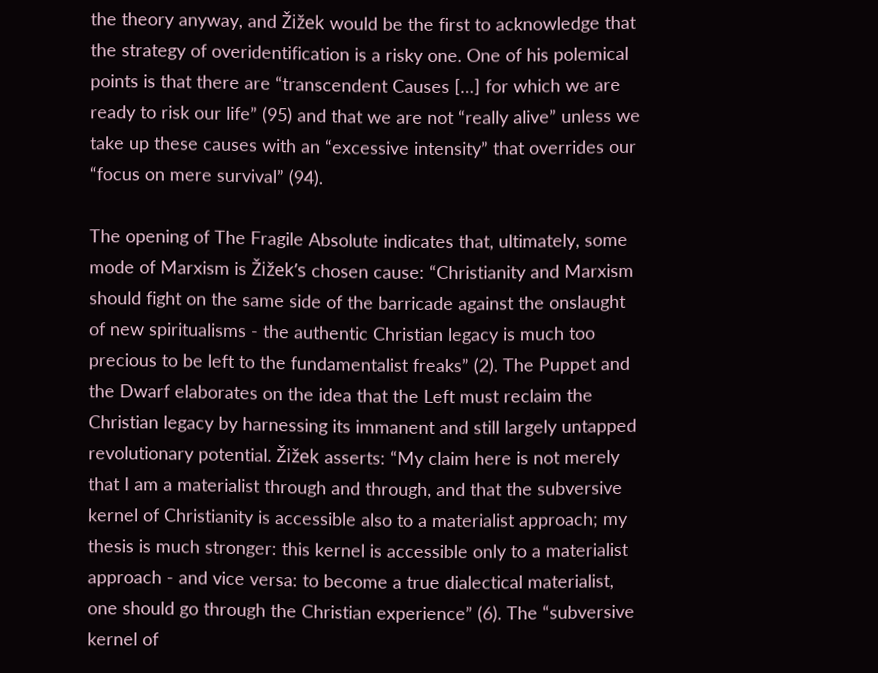the theory anyway, and Žižek would be the first to acknowledge that the strategy of overidentification is a risky one. One of his polemical points is that there are “transcendent Causes […] for which we are ready to risk our life” (95) and that we are not “really alive” unless we take up these causes with an “excessive intensity” that overrides our “focus on mere survival” (94).

The opening of The Fragile Absolute indicates that, ultimately, some mode of Marxism is Žižek’s chosen cause: “Christianity and Marxism should fight on the same side of the barricade against the onslaught of new spiritualisms - the authentic Christian legacy is much too precious to be left to the fundamentalist freaks” (2). The Puppet and the Dwarf elaborates on the idea that the Left must reclaim the Christian legacy by harnessing its immanent and still largely untapped revolutionary potential. Žižek asserts: “My claim here is not merely that I am a materialist through and through, and that the subversive kernel of Christianity is accessible also to a materialist approach; my thesis is much stronger: this kernel is accessible only to a materialist approach - and vice versa: to become a true dialectical materialist, one should go through the Christian experience” (6). The “subversive kernel of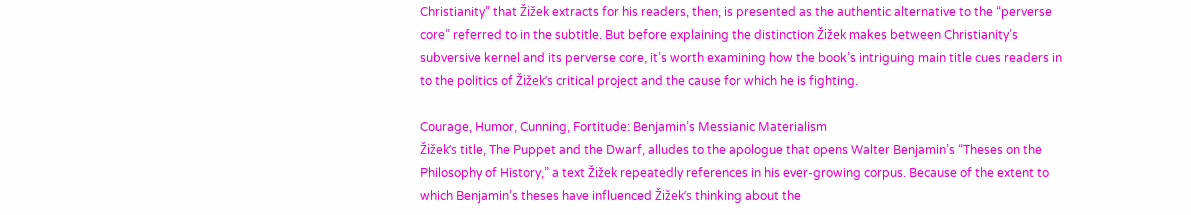Christianity” that Žižek extracts for his readers, then, is presented as the authentic alternative to the “perverse core” referred to in the subtitle. But before explaining the distinction Žižek makes between Christianity’s subversive kernel and its perverse core, it’s worth examining how the book’s intriguing main title cues readers in to the politics of Žižek’s critical project and the cause for which he is fighting.

Courage, Humor, Cunning, Fortitude: Benjamin’s Messianic Materialism
Žižek’s title, The Puppet and the Dwarf, alludes to the apologue that opens Walter Benjamin’s “Theses on the Philosophy of History,” a text Žižek repeatedly references in his ever-growing corpus. Because of the extent to which Benjamin’s theses have influenced Žižek’s thinking about the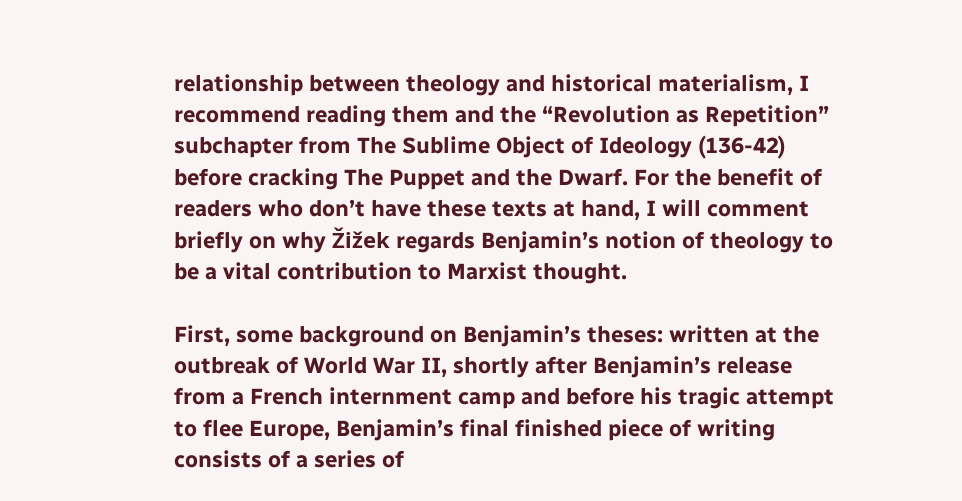relationship between theology and historical materialism, I recommend reading them and the “Revolution as Repetition” subchapter from The Sublime Object of Ideology (136-42) before cracking The Puppet and the Dwarf. For the benefit of readers who don’t have these texts at hand, I will comment briefly on why Žižek regards Benjamin’s notion of theology to be a vital contribution to Marxist thought.

First, some background on Benjamin’s theses: written at the outbreak of World War II, shortly after Benjamin’s release from a French internment camp and before his tragic attempt to flee Europe, Benjamin’s final finished piece of writing consists of a series of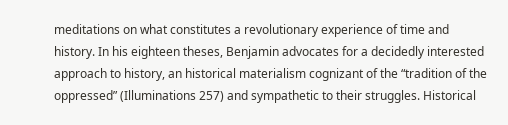meditations on what constitutes a revolutionary experience of time and history. In his eighteen theses, Benjamin advocates for a decidedly interested approach to history, an historical materialism cognizant of the “tradition of the oppressed” (Illuminations 257) and sympathetic to their struggles. Historical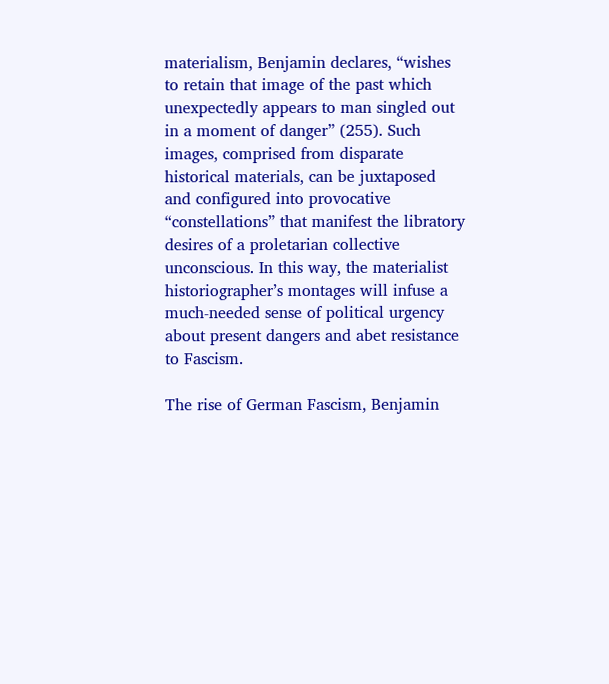materialism, Benjamin declares, “wishes to retain that image of the past which unexpectedly appears to man singled out in a moment of danger” (255). Such images, comprised from disparate historical materials, can be juxtaposed and configured into provocative “constellations” that manifest the libratory desires of a proletarian collective unconscious. In this way, the materialist historiographer’s montages will infuse a much-needed sense of political urgency about present dangers and abet resistance to Fascism.

The rise of German Fascism, Benjamin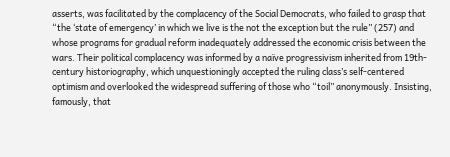asserts, was facilitated by the complacency of the Social Democrats, who failed to grasp that “the ‘state of emergency’ in which we live is the not the exception but the rule” (257) and whose programs for gradual reform inadequately addressed the economic crisis between the wars. Their political complacency was informed by a naïve progressivism inherited from 19th-century historiography, which unquestioningly accepted the ruling class’s self-centered optimism and overlooked the widespread suffering of those who “toil” anonymously. Insisting, famously, that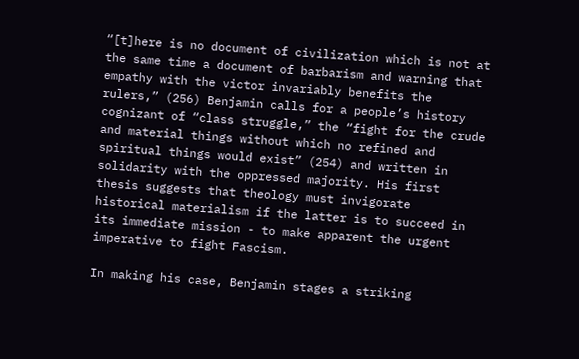“[t]here is no document of civilization which is not at the same time a document of barbarism and warning that empathy with the victor invariably benefits the rulers,” (256) Benjamin calls for a people’s history cognizant of “class struggle,” the “fight for the crude and material things without which no refined and spiritual things would exist” (254) and written in solidarity with the oppressed majority. His first thesis suggests that theology must invigorate historical materialism if the latter is to succeed in its immediate mission - to make apparent the urgent imperative to fight Fascism.

In making his case, Benjamin stages a striking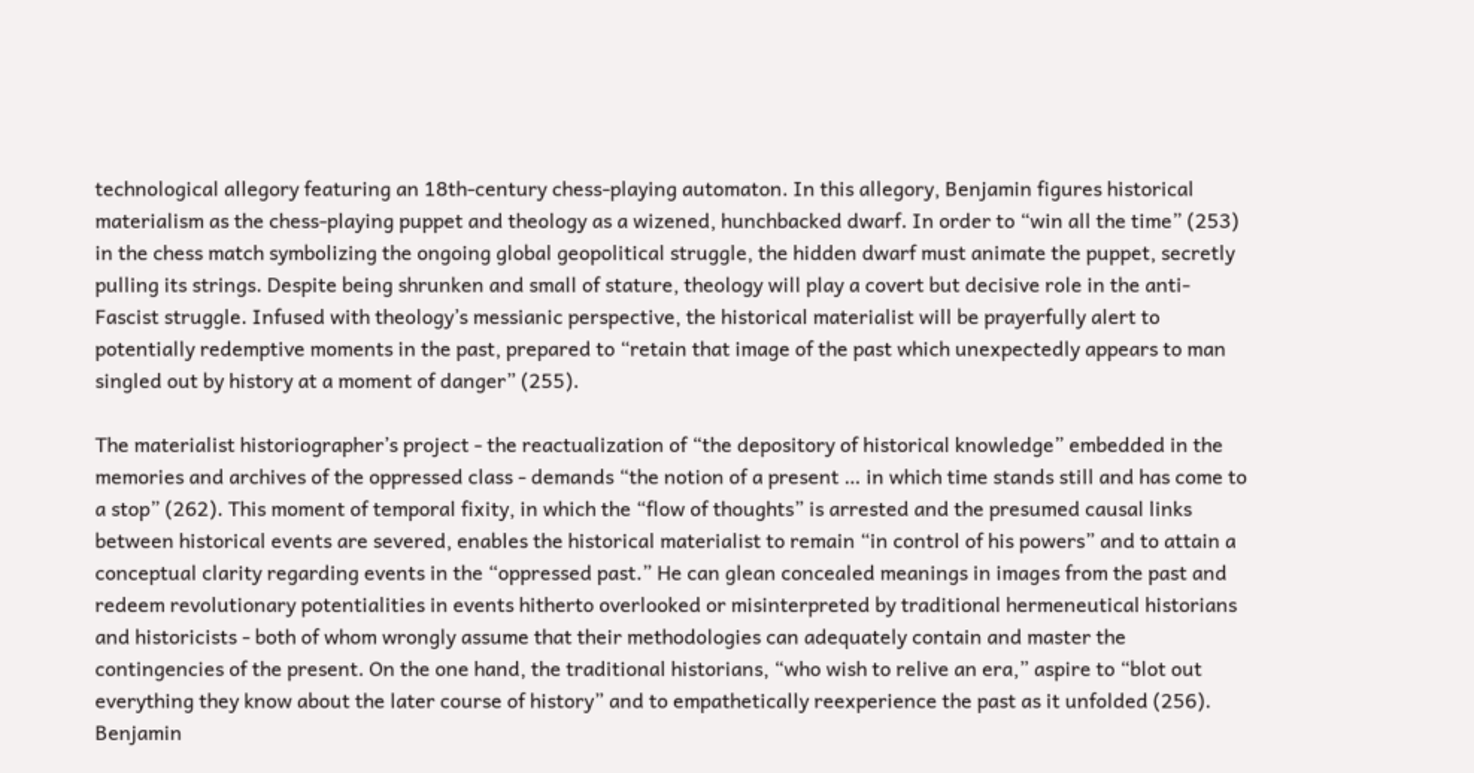technological allegory featuring an 18th-century chess-playing automaton. In this allegory, Benjamin figures historical materialism as the chess-playing puppet and theology as a wizened, hunchbacked dwarf. In order to “win all the time” (253) in the chess match symbolizing the ongoing global geopolitical struggle, the hidden dwarf must animate the puppet, secretly pulling its strings. Despite being shrunken and small of stature, theology will play a covert but decisive role in the anti-Fascist struggle. Infused with theology’s messianic perspective, the historical materialist will be prayerfully alert to potentially redemptive moments in the past, prepared to “retain that image of the past which unexpectedly appears to man singled out by history at a moment of danger” (255).

The materialist historiographer’s project - the reactualization of “the depository of historical knowledge” embedded in the memories and archives of the oppressed class - demands “the notion of a present … in which time stands still and has come to a stop” (262). This moment of temporal fixity, in which the “flow of thoughts” is arrested and the presumed causal links between historical events are severed, enables the historical materialist to remain “in control of his powers” and to attain a conceptual clarity regarding events in the “oppressed past.” He can glean concealed meanings in images from the past and redeem revolutionary potentialities in events hitherto overlooked or misinterpreted by traditional hermeneutical historians and historicists - both of whom wrongly assume that their methodologies can adequately contain and master the contingencies of the present. On the one hand, the traditional historians, “who wish to relive an era,” aspire to “blot out everything they know about the later course of history” and to empathetically reexperience the past as it unfolded (256). Benjamin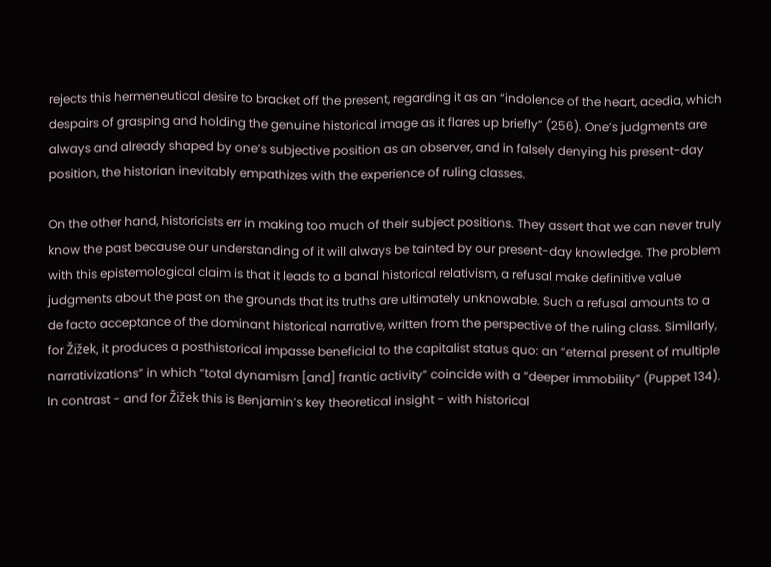rejects this hermeneutical desire to bracket off the present, regarding it as an “indolence of the heart, acedia, which despairs of grasping and holding the genuine historical image as it flares up briefly” (256). One’s judgments are always and already shaped by one’s subjective position as an observer, and in falsely denying his present-day position, the historian inevitably empathizes with the experience of ruling classes.

On the other hand, historicists err in making too much of their subject positions. They assert that we can never truly know the past because our understanding of it will always be tainted by our present-day knowledge. The problem with this epistemological claim is that it leads to a banal historical relativism, a refusal make definitive value judgments about the past on the grounds that its truths are ultimately unknowable. Such a refusal amounts to a de facto acceptance of the dominant historical narrative, written from the perspective of the ruling class. Similarly, for Žižek, it produces a posthistorical impasse beneficial to the capitalist status quo: an “eternal present of multiple narrativizations” in which “total dynamism [and] frantic activity” coincide with a “deeper immobility” (Puppet 134). In contrast - and for Žižek this is Benjamin’s key theoretical insight - with historical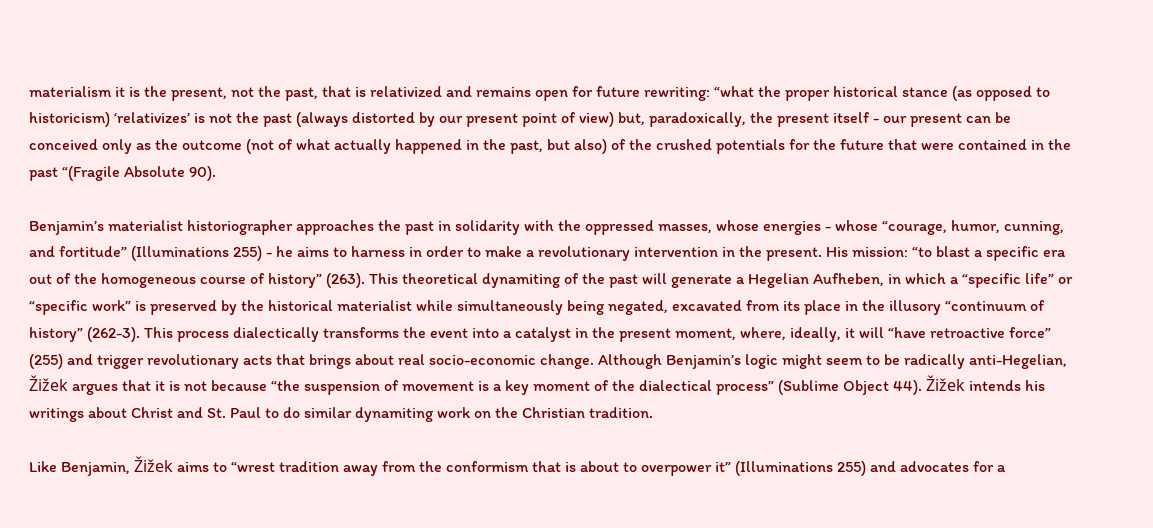materialism it is the present, not the past, that is relativized and remains open for future rewriting: “what the proper historical stance (as opposed to historicism) ‘relativizes’ is not the past (always distorted by our present point of view) but, paradoxically, the present itself - our present can be conceived only as the outcome (not of what actually happened in the past, but also) of the crushed potentials for the future that were contained in the past “(Fragile Absolute 90).

Benjamin’s materialist historiographer approaches the past in solidarity with the oppressed masses, whose energies - whose “courage, humor, cunning, and fortitude” (Illuminations 255) - he aims to harness in order to make a revolutionary intervention in the present. His mission: “to blast a specific era out of the homogeneous course of history” (263). This theoretical dynamiting of the past will generate a Hegelian Aufheben, in which a “specific life” or “specific work” is preserved by the historical materialist while simultaneously being negated, excavated from its place in the illusory “continuum of history” (262-3). This process dialectically transforms the event into a catalyst in the present moment, where, ideally, it will “have retroactive force” (255) and trigger revolutionary acts that brings about real socio-economic change. Although Benjamin’s logic might seem to be radically anti-Hegelian, Žižek argues that it is not because “the suspension of movement is a key moment of the dialectical process” (Sublime Object 44). Žižek intends his writings about Christ and St. Paul to do similar dynamiting work on the Christian tradition.

Like Benjamin, Žižek aims to “wrest tradition away from the conformism that is about to overpower it” (Illuminations 255) and advocates for a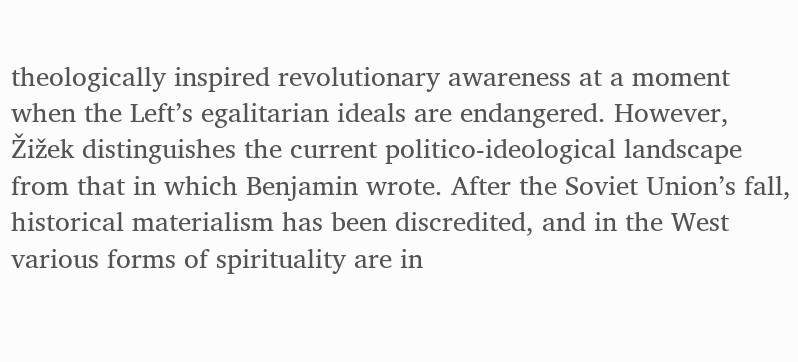theologically inspired revolutionary awareness at a moment when the Left’s egalitarian ideals are endangered. However, Žižek distinguishes the current politico-ideological landscape from that in which Benjamin wrote. After the Soviet Union’s fall, historical materialism has been discredited, and in the West various forms of spirituality are in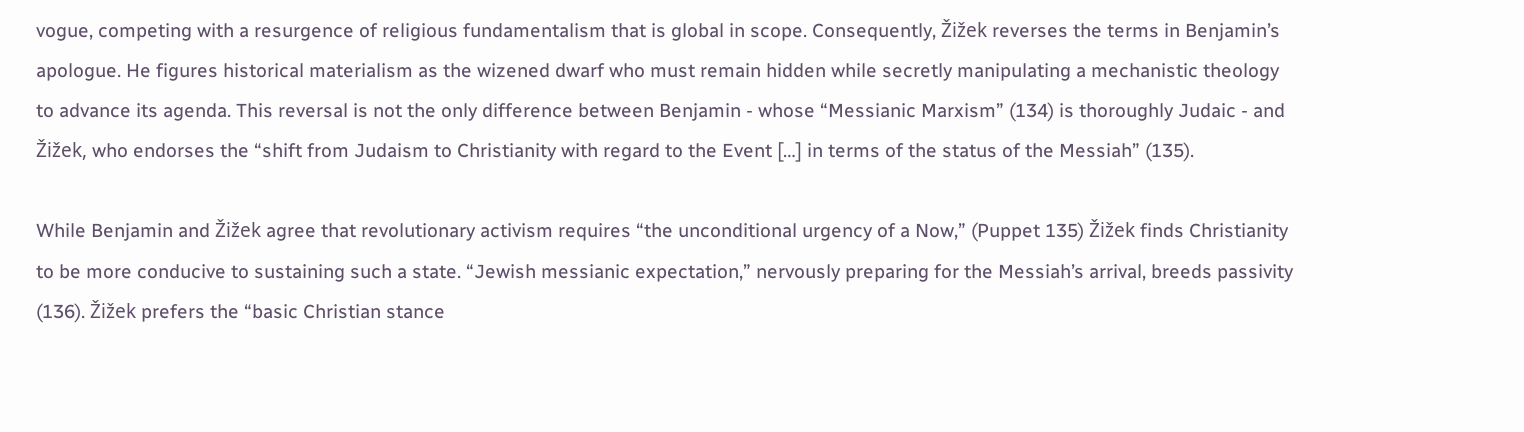vogue, competing with a resurgence of religious fundamentalism that is global in scope. Consequently, Žižek reverses the terms in Benjamin’s apologue. He figures historical materialism as the wizened dwarf who must remain hidden while secretly manipulating a mechanistic theology to advance its agenda. This reversal is not the only difference between Benjamin - whose “Messianic Marxism” (134) is thoroughly Judaic - and Žižek, who endorses the “shift from Judaism to Christianity with regard to the Event […] in terms of the status of the Messiah” (135).

While Benjamin and Žižek agree that revolutionary activism requires “the unconditional urgency of a Now,” (Puppet 135) Žižek finds Christianity to be more conducive to sustaining such a state. “Jewish messianic expectation,” nervously preparing for the Messiah’s arrival, breeds passivity (136). Žižek prefers the “basic Christian stance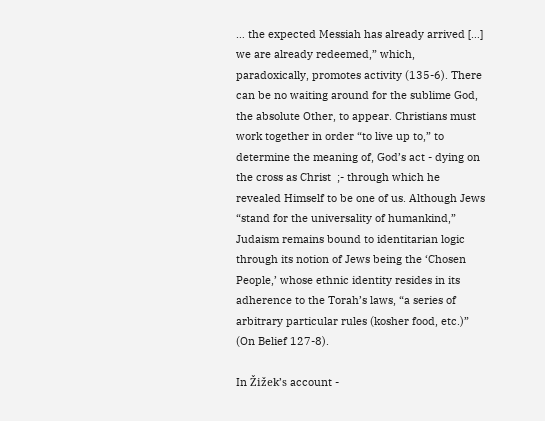… the expected Messiah has already arrived […] we are already redeemed,” which, paradoxically, promotes activity (135-6). There can be no waiting around for the sublime God, the absolute Other, to appear. Christians must work together in order “to live up to,” to determine the meaning of, God’s act - dying on the cross as Christ  ;- through which he revealed Himself to be one of us. Although Jews “stand for the universality of humankind,” Judaism remains bound to identitarian logic through its notion of Jews being the ‘Chosen People,’ whose ethnic identity resides in its adherence to the Torah’s laws, “a series of arbitrary particular rules (kosher food, etc.)” (On Belief 127-8).

In Žižek’s account -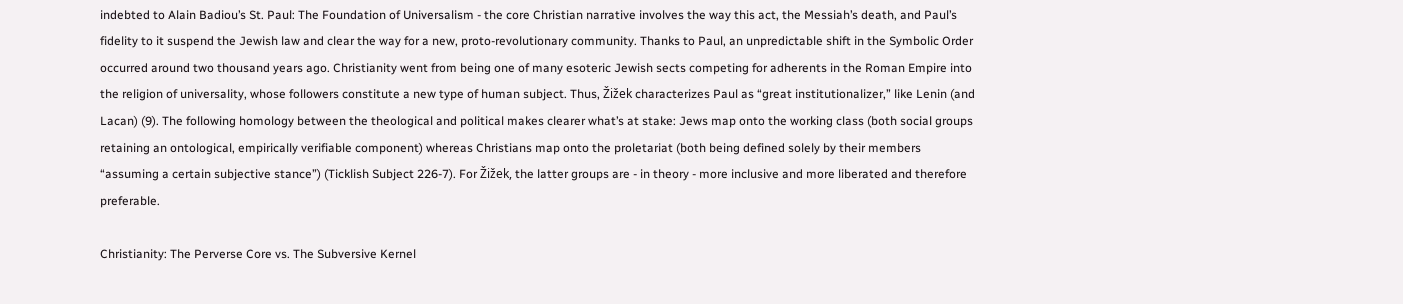indebted to Alain Badiou’s St. Paul: The Foundation of Universalism - the core Christian narrative involves the way this act, the Messiah’s death, and Paul’s fidelity to it suspend the Jewish law and clear the way for a new, proto-revolutionary community. Thanks to Paul, an unpredictable shift in the Symbolic Order occurred around two thousand years ago. Christianity went from being one of many esoteric Jewish sects competing for adherents in the Roman Empire into the religion of universality, whose followers constitute a new type of human subject. Thus, Žižek characterizes Paul as “great institutionalizer,” like Lenin (and Lacan) (9). The following homology between the theological and political makes clearer what’s at stake: Jews map onto the working class (both social groups retaining an ontological, empirically verifiable component) whereas Christians map onto the proletariat (both being defined solely by their members “assuming a certain subjective stance”) (Ticklish Subject 226-7). For Žižek, the latter groups are - in theory - more inclusive and more liberated and therefore preferable.

Christianity: The Perverse Core vs. The Subversive Kernel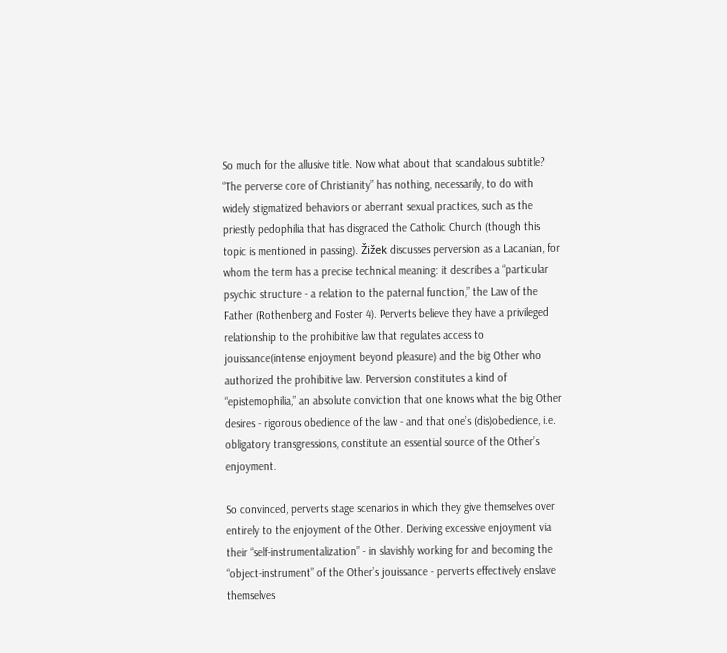So much for the allusive title. Now what about that scandalous subtitle? “The perverse core of Christianity” has nothing, necessarily, to do with widely stigmatized behaviors or aberrant sexual practices, such as the priestly pedophilia that has disgraced the Catholic Church (though this topic is mentioned in passing). Žižek discusses perversion as a Lacanian, for whom the term has a precise technical meaning: it describes a “particular psychic structure - a relation to the paternal function,” the Law of the Father (Rothenberg and Foster 4). Perverts believe they have a privileged relationship to the prohibitive law that regulates access to jouissance(intense enjoyment beyond pleasure) and the big Other who authorized the prohibitive law. Perversion constitutes a kind of “epistemophilia,” an absolute conviction that one knows what the big Other desires - rigorous obedience of the law - and that one’s (dis)obedience, i.e. obligatory transgressions, constitute an essential source of the Other’s enjoyment.

So convinced, perverts stage scenarios in which they give themselves over entirely to the enjoyment of the Other. Deriving excessive enjoyment via their “self-instrumentalization” - in slavishly working for and becoming the “object-instrument” of the Other’s jouissance - perverts effectively enslave themselves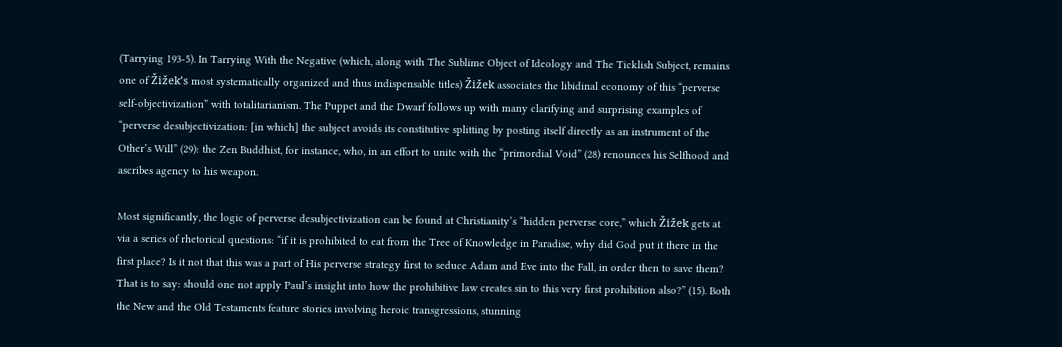(Tarrying 193-5). In Tarrying With the Negative (which, along with The Sublime Object of Ideology and The Ticklish Subject, remains one of Žižek’s most systematically organized and thus indispensable titles) Žižek associates the libidinal economy of this “perverse self-objectivization” with totalitarianism. The Puppet and the Dwarf follows up with many clarifying and surprising examples of “perverse desubjectivization: [in which] the subject avoids its constitutive splitting by posting itself directly as an instrument of the Other’s Will” (29): the Zen Buddhist, for instance, who, in an effort to unite with the “primordial Void” (28) renounces his Selfhood and ascribes agency to his weapon.

Most significantly, the logic of perverse desubjectivization can be found at Christianity’s “hidden perverse core,” which Žižek gets at via a series of rhetorical questions: “if it is prohibited to eat from the Tree of Knowledge in Paradise, why did God put it there in the first place? Is it not that this was a part of His perverse strategy first to seduce Adam and Eve into the Fall, in order then to save them? That is to say: should one not apply Paul’s insight into how the prohibitive law creates sin to this very first prohibition also?” (15). Both the New and the Old Testaments feature stories involving heroic transgressions, stunning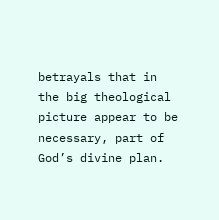betrayals that in the big theological picture appear to be necessary, part of God’s divine plan.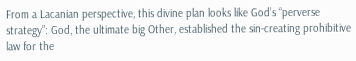From a Lacanian perspective, this divine plan looks like God’s “perverse strategy”: God, the ultimate big Other, established the sin-creating prohibitive law for the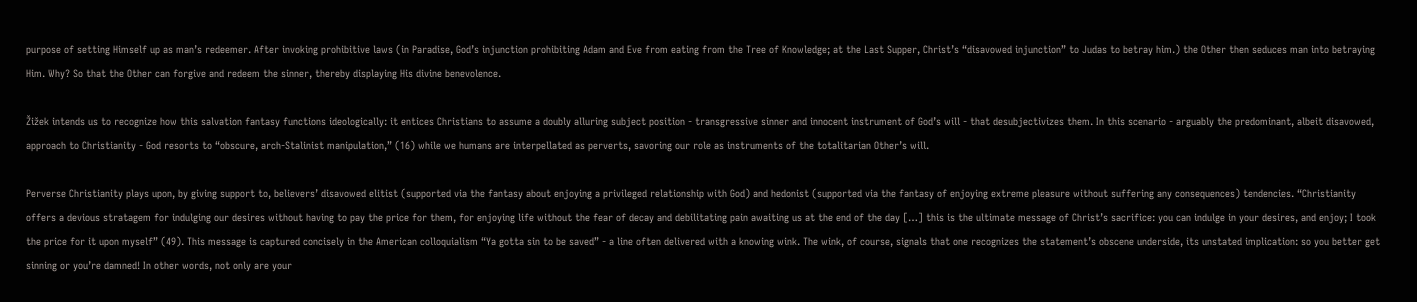purpose of setting Himself up as man’s redeemer. After invoking prohibitive laws (in Paradise, God’s injunction prohibiting Adam and Eve from eating from the Tree of Knowledge; at the Last Supper, Christ’s “disavowed injunction” to Judas to betray him.) the Other then seduces man into betraying Him. Why? So that the Other can forgive and redeem the sinner, thereby displaying His divine benevolence.

Žižek intends us to recognize how this salvation fantasy functions ideologically: it entices Christians to assume a doubly alluring subject position - transgressive sinner and innocent instrument of God’s will - that desubjectivizes them. In this scenario - arguably the predominant, albeit disavowed, approach to Christianity - God resorts to “obscure, arch-Stalinist manipulation,” (16) while we humans are interpellated as perverts, savoring our role as instruments of the totalitarian Other’s will.

Perverse Christianity plays upon, by giving support to, believers’ disavowed elitist (supported via the fantasy about enjoying a privileged relationship with God) and hedonist (supported via the fantasy of enjoying extreme pleasure without suffering any consequences) tendencies. “Christianity offers a devious stratagem for indulging our desires without having to pay the price for them, for enjoying life without the fear of decay and debilitating pain awaiting us at the end of the day […] this is the ultimate message of Christ’s sacrifice: you can indulge in your desires, and enjoy; I took the price for it upon myself” (49). This message is captured concisely in the American colloquialism “Ya gotta sin to be saved” - a line often delivered with a knowing wink. The wink, of course, signals that one recognizes the statement’s obscene underside, its unstated implication: so you better get sinning or you’re damned! In other words, not only are your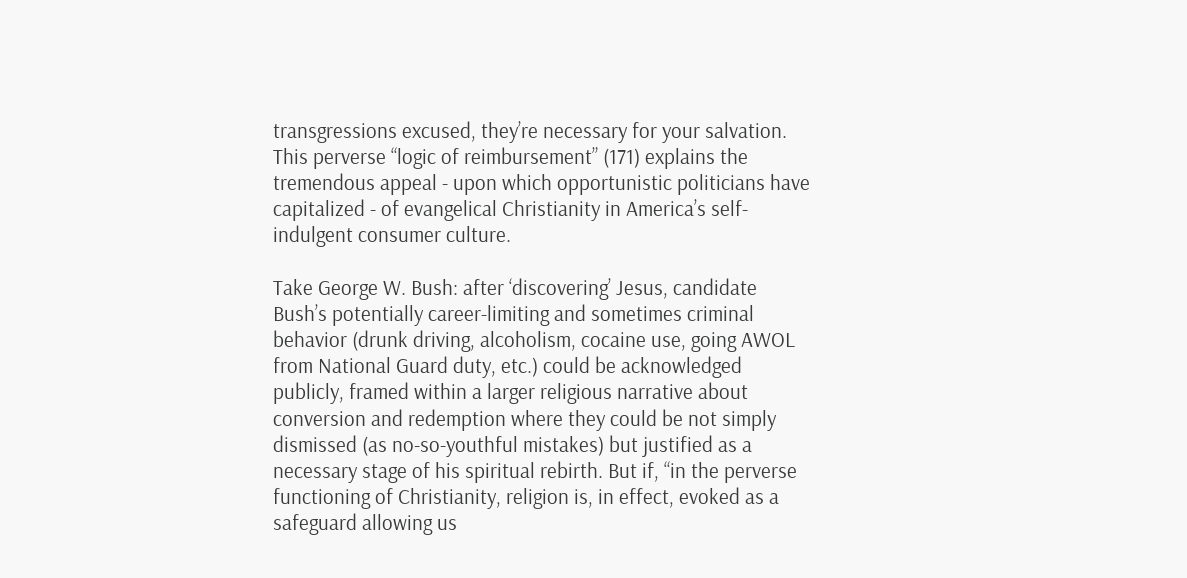transgressions excused, they’re necessary for your salvation. This perverse “logic of reimbursement” (171) explains the tremendous appeal - upon which opportunistic politicians have capitalized - of evangelical Christianity in America’s self-indulgent consumer culture.

Take George W. Bush: after ‘discovering’ Jesus, candidate Bush’s potentially career-limiting and sometimes criminal behavior (drunk driving, alcoholism, cocaine use, going AWOL from National Guard duty, etc.) could be acknowledged publicly, framed within a larger religious narrative about conversion and redemption where they could be not simply dismissed (as no-so-youthful mistakes) but justified as a necessary stage of his spiritual rebirth. But if, “in the perverse functioning of Christianity, religion is, in effect, evoked as a safeguard allowing us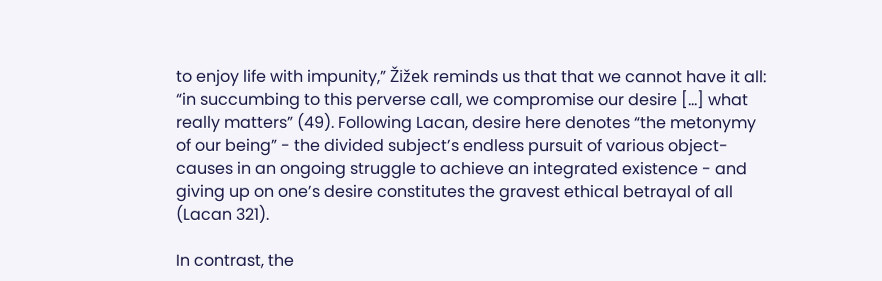to enjoy life with impunity,” Žižek reminds us that that we cannot have it all: “in succumbing to this perverse call, we compromise our desire […] what really matters” (49). Following Lacan, desire here denotes “the metonymy of our being” - the divided subject’s endless pursuit of various object-causes in an ongoing struggle to achieve an integrated existence - and giving up on one’s desire constitutes the gravest ethical betrayal of all (Lacan 321).

In contrast, the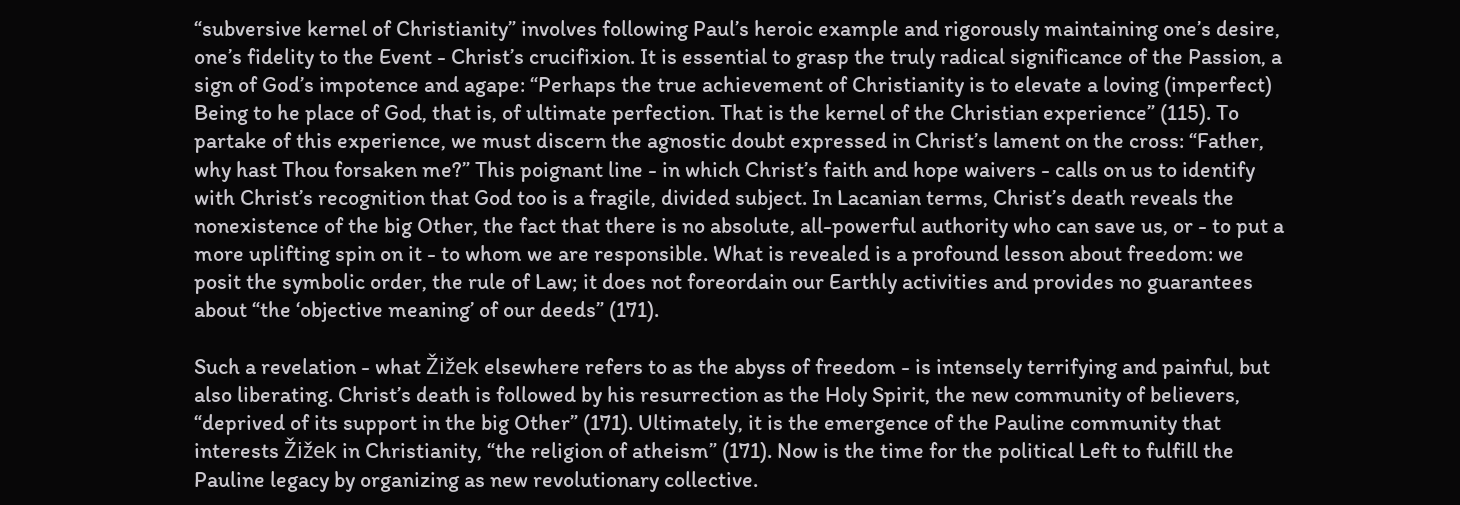“subversive kernel of Christianity” involves following Paul’s heroic example and rigorously maintaining one’s desire, one’s fidelity to the Event - Christ’s crucifixion. It is essential to grasp the truly radical significance of the Passion, a sign of God’s impotence and agape: “Perhaps the true achievement of Christianity is to elevate a loving (imperfect) Being to he place of God, that is, of ultimate perfection. That is the kernel of the Christian experience” (115). To partake of this experience, we must discern the agnostic doubt expressed in Christ’s lament on the cross: “Father, why hast Thou forsaken me?” This poignant line - in which Christ’s faith and hope waivers - calls on us to identify with Christ’s recognition that God too is a fragile, divided subject. In Lacanian terms, Christ’s death reveals the nonexistence of the big Other, the fact that there is no absolute, all-powerful authority who can save us, or - to put a more uplifting spin on it - to whom we are responsible. What is revealed is a profound lesson about freedom: we posit the symbolic order, the rule of Law; it does not foreordain our Earthly activities and provides no guarantees about “the ‘objective meaning’ of our deeds” (171).

Such a revelation - what Žižek elsewhere refers to as the abyss of freedom - is intensely terrifying and painful, but also liberating. Christ’s death is followed by his resurrection as the Holy Spirit, the new community of believers, “deprived of its support in the big Other” (171). Ultimately, it is the emergence of the Pauline community that interests Žižek in Christianity, “the religion of atheism” (171). Now is the time for the political Left to fulfill the Pauline legacy by organizing as new revolutionary collective.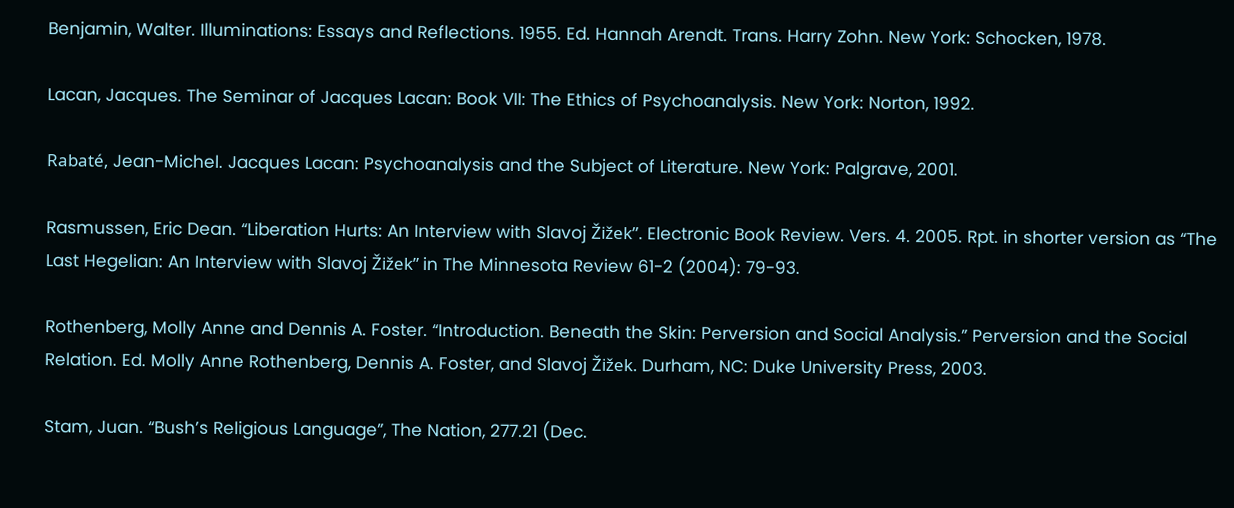Benjamin, Walter. Illuminations: Essays and Reflections. 1955. Ed. Hannah Arendt. Trans. Harry Zohn. New York: Schocken, 1978.

Lacan, Jacques. The Seminar of Jacques Lacan: Book VII: The Ethics of Psychoanalysis. New York: Norton, 1992.

Rabaté, Jean-Michel. Jacques Lacan: Psychoanalysis and the Subject of Literature. New York: Palgrave, 2001.

Rasmussen, Eric Dean. “Liberation Hurts: An Interview with Slavoj Žižek”. Electronic Book Review. Vers. 4. 2005. Rpt. in shorter version as “The Last Hegelian: An Interview with Slavoj Žižek” in The Minnesota Review 61-2 (2004): 79-93.

Rothenberg, Molly Anne and Dennis A. Foster. “Introduction. Beneath the Skin: Perversion and Social Analysis.” Perversion and the Social Relation. Ed. Molly Anne Rothenberg, Dennis A. Foster, and Slavoj Žižek. Durham, NC: Duke University Press, 2003.

Stam, Juan. “Bush’s Religious Language”, The Nation, 277.21 (Dec.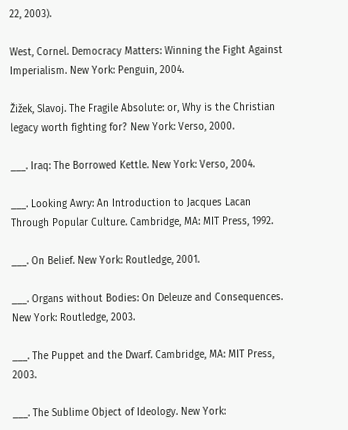22, 2003).

West, Cornel. Democracy Matters: Winning the Fight Against Imperialism. New York: Penguin, 2004.

Žižek, Slavoj. The Fragile Absolute: or, Why is the Christian legacy worth fighting for? New York: Verso, 2000.

___. Iraq: The Borrowed Kettle. New York: Verso, 2004.

___. Looking Awry: An Introduction to Jacques Lacan Through Popular Culture. Cambridge, MA: MIT Press, 1992.

___. On Belief. New York: Routledge, 2001.

___. Organs without Bodies: On Deleuze and Consequences. New York: Routledge, 2003.

___. The Puppet and the Dwarf. Cambridge, MA: MIT Press, 2003.

___. The Sublime Object of Ideology. New York: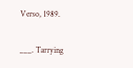Verso, 1989.

___. Tarrying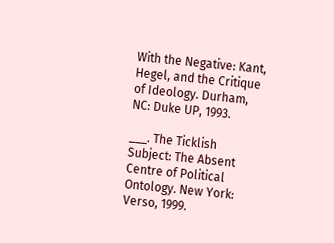With the Negative: Kant, Hegel, and the Critique of Ideology. Durham, NC: Duke UP, 1993.

___. The Ticklish Subject: The Absent Centre of Political Ontology. New York: Verso, 1999.